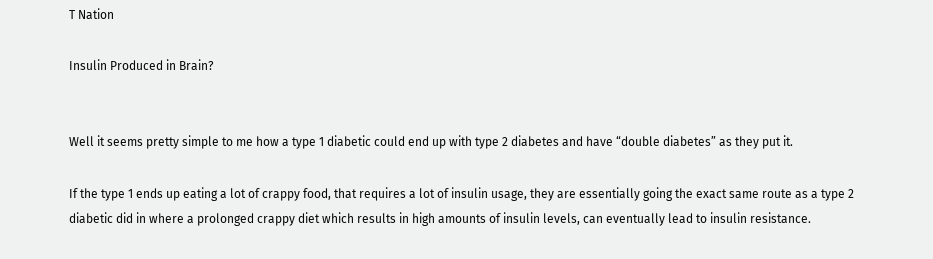T Nation

Insulin Produced in Brain?


Well it seems pretty simple to me how a type 1 diabetic could end up with type 2 diabetes and have “double diabetes” as they put it.

If the type 1 ends up eating a lot of crappy food, that requires a lot of insulin usage, they are essentially going the exact same route as a type 2 diabetic did in where a prolonged crappy diet which results in high amounts of insulin levels, can eventually lead to insulin resistance.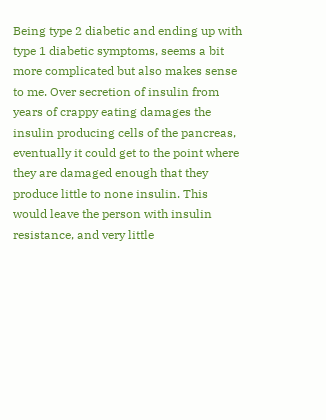Being type 2 diabetic and ending up with type 1 diabetic symptoms, seems a bit more complicated but also makes sense to me. Over secretion of insulin from years of crappy eating damages the insulin producing cells of the pancreas, eventually it could get to the point where they are damaged enough that they produce little to none insulin. This would leave the person with insulin resistance, and very little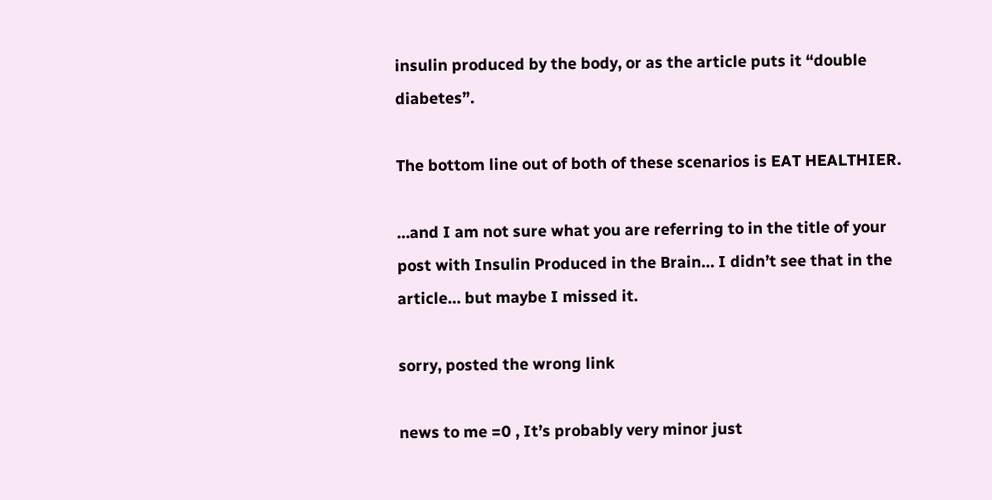insulin produced by the body, or as the article puts it “double diabetes”.

The bottom line out of both of these scenarios is EAT HEALTHIER.

…and I am not sure what you are referring to in the title of your post with Insulin Produced in the Brain… I didn’t see that in the article… but maybe I missed it.

sorry, posted the wrong link

news to me =0 , It’s probably very minor just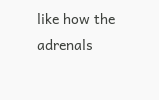like how the adrenals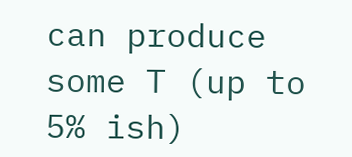can produce some T (up to 5% ish)